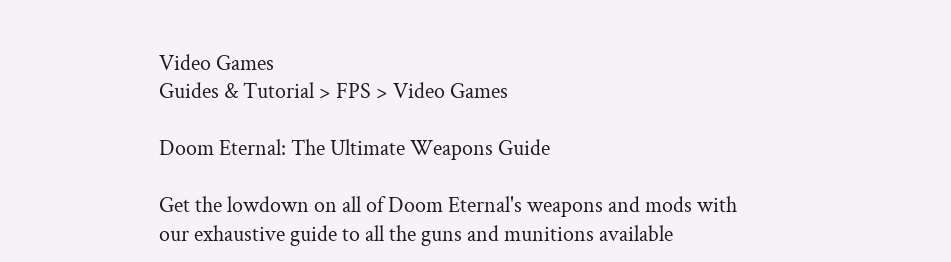Video Games
Guides & Tutorial > FPS > Video Games

Doom Eternal: The Ultimate Weapons Guide

Get the lowdown on all of Doom Eternal's weapons and mods with our exhaustive guide to all the guns and munitions available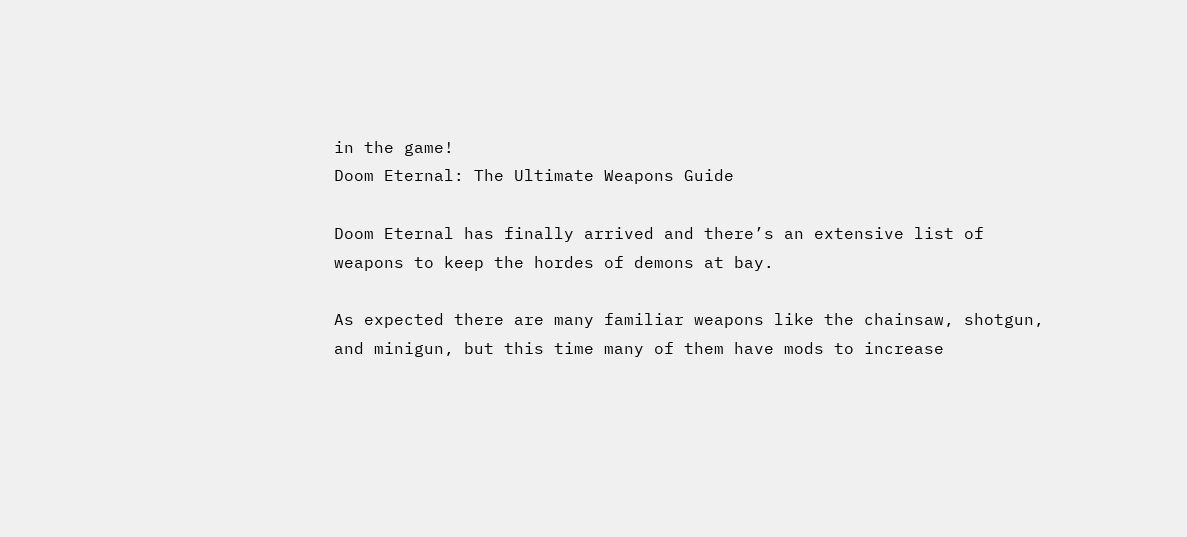in the game!
Doom Eternal: The Ultimate Weapons Guide

Doom Eternal has finally arrived and there’s an extensive list of weapons to keep the hordes of demons at bay.

As expected there are many familiar weapons like the chainsaw, shotgun, and minigun, but this time many of them have mods to increase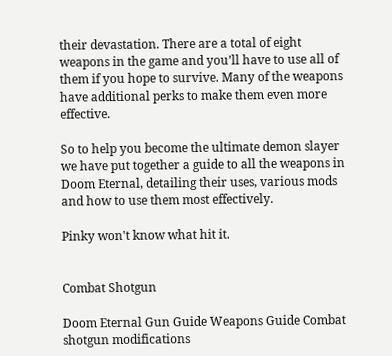their devastation. There are a total of eight weapons in the game and you’ll have to use all of them if you hope to survive. Many of the weapons have additional perks to make them even more effective.

So to help you become the ultimate demon slayer we have put together a guide to all the weapons in Doom Eternal, detailing their uses, various mods and how to use them most effectively.

Pinky won't know what hit it.


Combat Shotgun

Doom Eternal Gun Guide Weapons Guide Combat shotgun modifications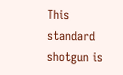This standard shotgun is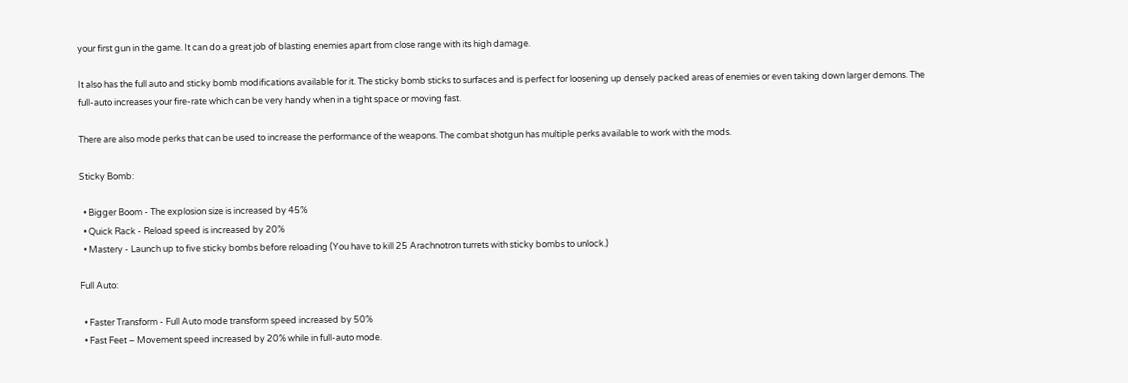your first gun in the game. It can do a great job of blasting enemies apart from close range with its high damage.

It also has the full auto and sticky bomb modifications available for it. The sticky bomb sticks to surfaces and is perfect for loosening up densely packed areas of enemies or even taking down larger demons. The full-auto increases your fire-rate which can be very handy when in a tight space or moving fast.

There are also mode perks that can be used to increase the performance of the weapons. The combat shotgun has multiple perks available to work with the mods.

Sticky Bomb:

  • Bigger Boom - The explosion size is increased by 45%
  • Quick Rack - Reload speed is increased by 20%
  • Mastery - Launch up to five sticky bombs before reloading (You have to kill 25 Arachnotron turrets with sticky bombs to unlock.)

Full Auto:

  • Faster Transform - Full Auto mode transform speed increased by 50%
  • Fast Feet – Movement speed increased by 20% while in full-auto mode.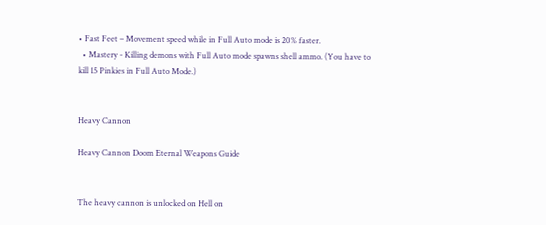• Fast Feet – Movement speed while in Full Auto mode is 20% faster.
  • Mastery - Killing demons with Full Auto mode spawns shell ammo. (You have to kill 15 Pinkies in Full Auto Mode.)


Heavy Cannon

Heavy Cannon Doom Eternal Weapons Guide


The heavy cannon is unlocked on Hell on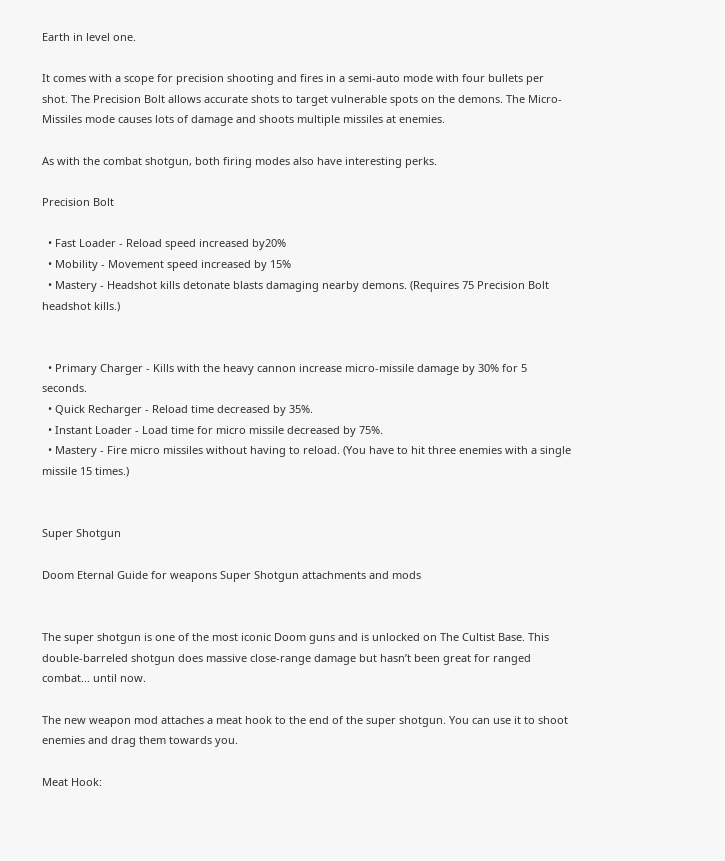Earth in level one.

It comes with a scope for precision shooting and fires in a semi-auto mode with four bullets per shot. The Precision Bolt allows accurate shots to target vulnerable spots on the demons. The Micro-Missiles mode causes lots of damage and shoots multiple missiles at enemies.

As with the combat shotgun, both firing modes also have interesting perks.

Precision Bolt

  • Fast Loader - Reload speed increased by20%
  • Mobility - Movement speed increased by 15%
  • Mastery - Headshot kills detonate blasts damaging nearby demons. (Requires 75 Precision Bolt headshot kills.)


  • Primary Charger - Kills with the heavy cannon increase micro-missile damage by 30% for 5 seconds.
  • Quick Recharger - Reload time decreased by 35%.
  • Instant Loader - Load time for micro missile decreased by 75%.
  • Mastery - Fire micro missiles without having to reload. (You have to hit three enemies with a single missile 15 times.)


Super Shotgun

Doom Eternal Guide for weapons Super Shotgun attachments and mods


The super shotgun is one of the most iconic Doom guns and is unlocked on The Cultist Base. This double-barreled shotgun does massive close-range damage but hasn’t been great for ranged combat... until now.

The new weapon mod attaches a meat hook to the end of the super shotgun. You can use it to shoot enemies and drag them towards you.

Meat Hook: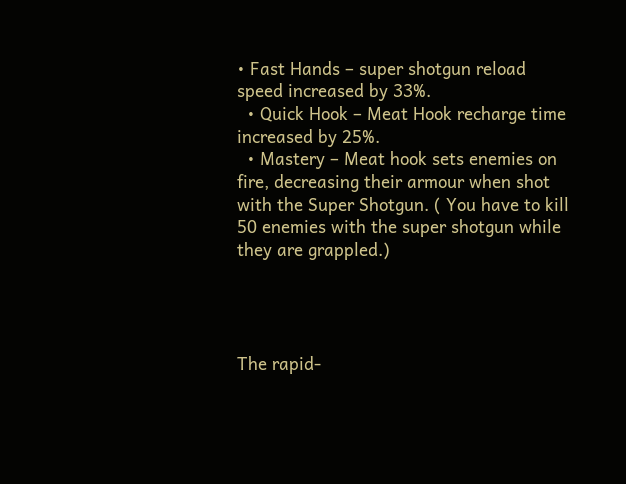• Fast Hands – super shotgun reload speed increased by 33%.
  • Quick Hook – Meat Hook recharge time increased by 25%.
  • Mastery – Meat hook sets enemies on fire, decreasing their armour when shot with the Super Shotgun. ( You have to kill 50 enemies with the super shotgun while they are grappled.)




The rapid-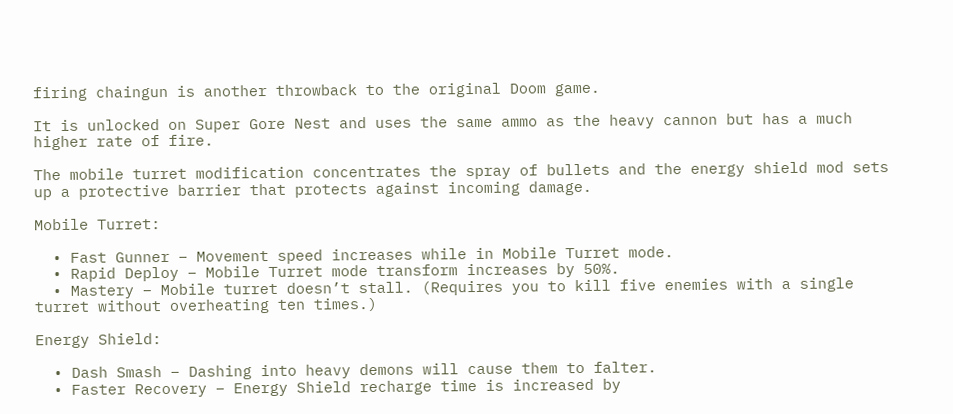firing chaingun is another throwback to the original Doom game.

It is unlocked on Super Gore Nest and uses the same ammo as the heavy cannon but has a much higher rate of fire.

The mobile turret modification concentrates the spray of bullets and the energy shield mod sets up a protective barrier that protects against incoming damage.

Mobile Turret:

  • Fast Gunner – Movement speed increases while in Mobile Turret mode.
  • Rapid Deploy – Mobile Turret mode transform increases by 50%.
  • Mastery – Mobile turret doesn’t stall. (Requires you to kill five enemies with a single turret without overheating ten times.)

Energy Shield:

  • Dash Smash – Dashing into heavy demons will cause them to falter.
  • Faster Recovery – Energy Shield recharge time is increased by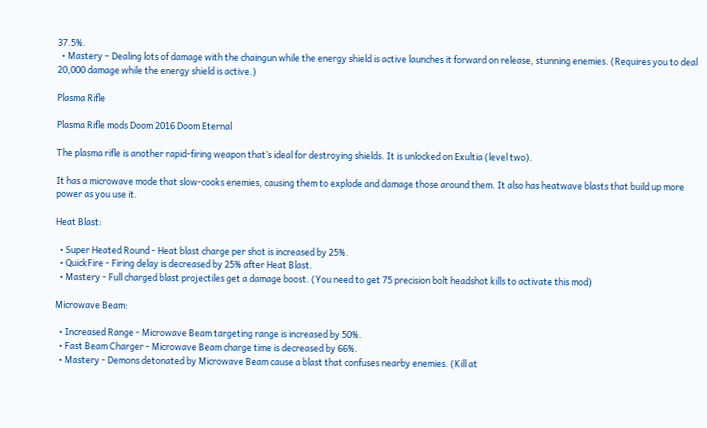37.5%.
  • Mastery – Dealing lots of damage with the chaingun while the energy shield is active launches it forward on release, stunning enemies. (Requires you to deal 20,000 damage while the energy shield is active.)

Plasma Rifle

Plasma Rifle mods Doom 2016 Doom Eternal

The plasma rifle is another rapid-firing weapon that’s ideal for destroying shields. It is unlocked on Exultia (level two).

It has a microwave mode that slow-cooks enemies, causing them to explode and damage those around them. It also has heatwave blasts that build up more power as you use it.

Heat Blast:

  • Super Heated Round - Heat blast charge per shot is increased by 25%.
  • QuickFire - Firing delay is decreased by 25% after Heat Blast.
  • Mastery - Full charged blast projectiles get a damage boost. (You need to get 75 precision bolt headshot kills to activate this mod)

Microwave Beam:

  • Increased Range - Microwave Beam targeting range is increased by 50%.
  • Fast Beam Charger - Microwave Beam charge time is decreased by 66%.
  • Mastery - Demons detonated by Microwave Beam cause a blast that confuses nearby enemies. (Kill at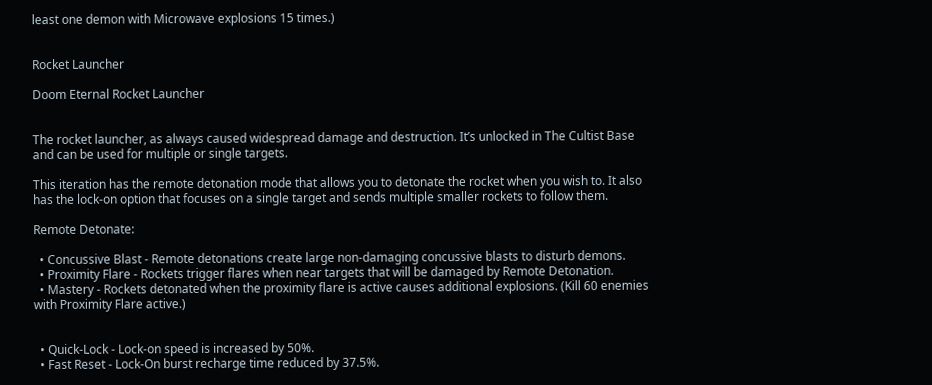least one demon with Microwave explosions 15 times.)


Rocket Launcher

Doom Eternal Rocket Launcher


The rocket launcher, as always caused widespread damage and destruction. It’s unlocked in The Cultist Base and can be used for multiple or single targets.

This iteration has the remote detonation mode that allows you to detonate the rocket when you wish to. It also has the lock-on option that focuses on a single target and sends multiple smaller rockets to follow them.

Remote Detonate:

  • Concussive Blast - Remote detonations create large non-damaging concussive blasts to disturb demons.
  • Proximity Flare - Rockets trigger flares when near targets that will be damaged by Remote Detonation.
  • Mastery - Rockets detonated when the proximity flare is active causes additional explosions. (Kill 60 enemies with Proximity Flare active.)


  • Quick-Lock - Lock-on speed is increased by 50%.
  • Fast Reset - Lock-On burst recharge time reduced by 37.5%.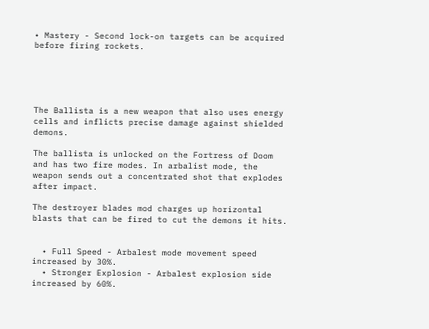• Mastery - Second lock-on targets can be acquired before firing rockets.





The Ballista is a new weapon that also uses energy cells and inflicts precise damage against shielded demons.

The ballista is unlocked on the Fortress of Doom and has two fire modes. In arbalist mode, the weapon sends out a concentrated shot that explodes after impact.

The destroyer blades mod charges up horizontal blasts that can be fired to cut the demons it hits.


  • Full Speed - Arbalest mode movement speed increased by 30%.
  • Stronger Explosion - Arbalest explosion side increased by 60%.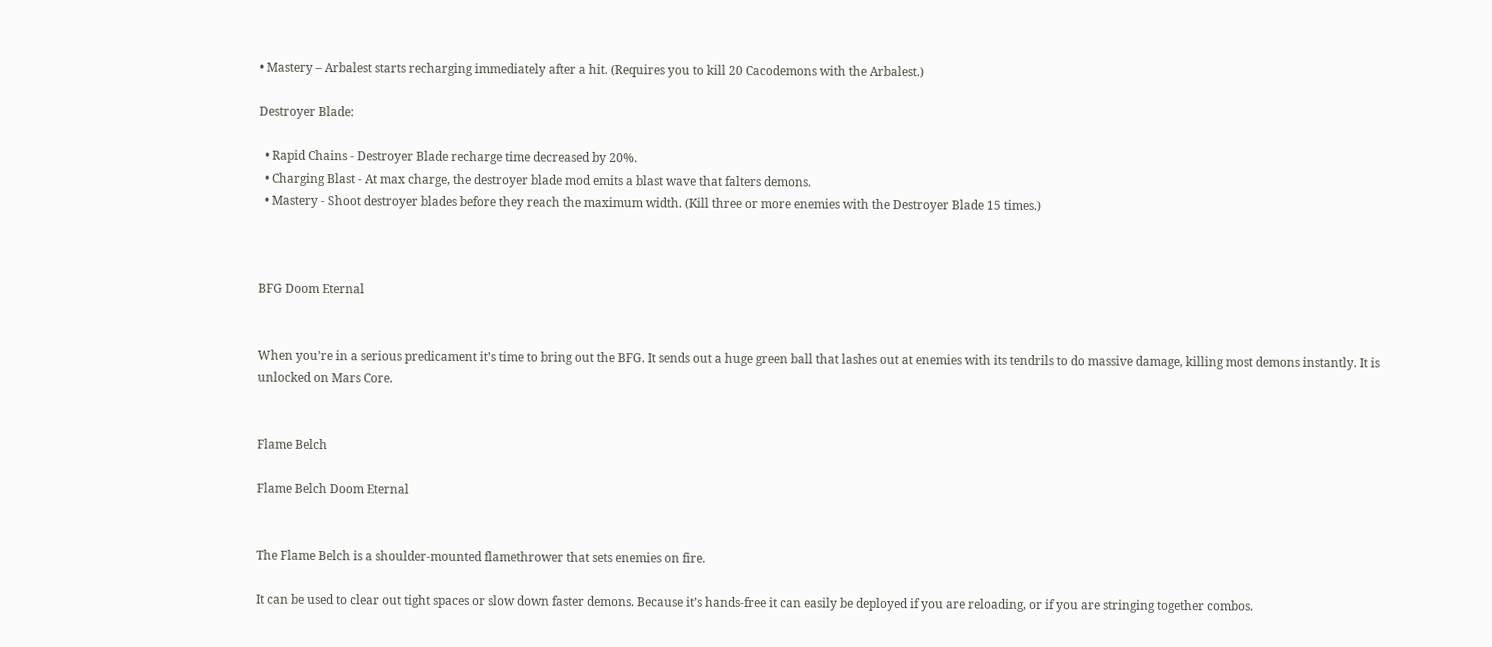• Mastery – Arbalest starts recharging immediately after a hit. (Requires you to kill 20 Cacodemons with the Arbalest.)

Destroyer Blade:

  • Rapid Chains - Destroyer Blade recharge time decreased by 20%.
  • Charging Blast - At max charge, the destroyer blade mod emits a blast wave that falters demons.
  • Mastery - Shoot destroyer blades before they reach the maximum width. (Kill three or more enemies with the Destroyer Blade 15 times.)



BFG Doom Eternal


When you’re in a serious predicament it’s time to bring out the BFG. It sends out a huge green ball that lashes out at enemies with its tendrils to do massive damage, killing most demons instantly. It is unlocked on Mars Core.


Flame Belch

Flame Belch Doom Eternal


The Flame Belch is a shoulder-mounted flamethrower that sets enemies on fire.

It can be used to clear out tight spaces or slow down faster demons. Because it’s hands-free it can easily be deployed if you are reloading, or if you are stringing together combos.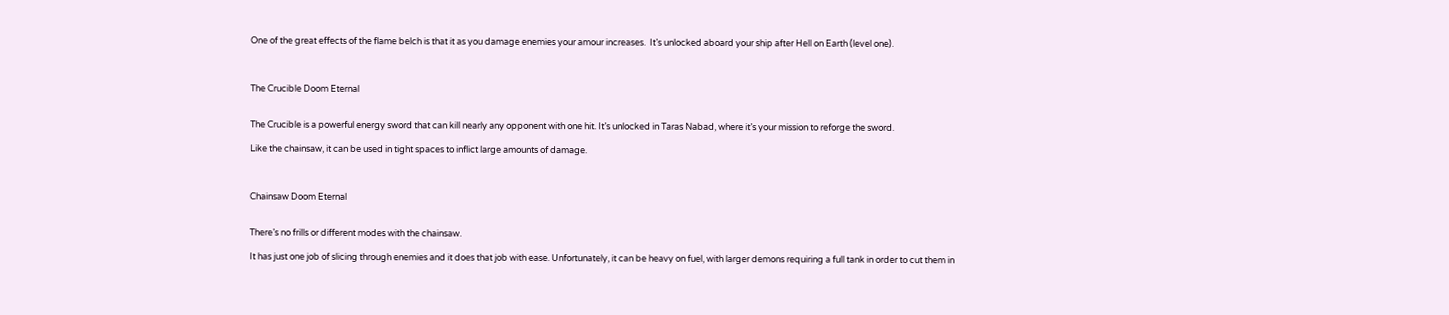One of the great effects of the flame belch is that it as you damage enemies your amour increases.  It’s unlocked aboard your ship after Hell on Earth (level one).



The Crucible Doom Eternal


The Crucible is a powerful energy sword that can kill nearly any opponent with one hit. It’s unlocked in Taras Nabad, where it’s your mission to reforge the sword.

Like the chainsaw, it can be used in tight spaces to inflict large amounts of damage.



Chainsaw Doom Eternal


There’s no frills or different modes with the chainsaw.

It has just one job of slicing through enemies and it does that job with ease. Unfortunately, it can be heavy on fuel, with larger demons requiring a full tank in order to cut them in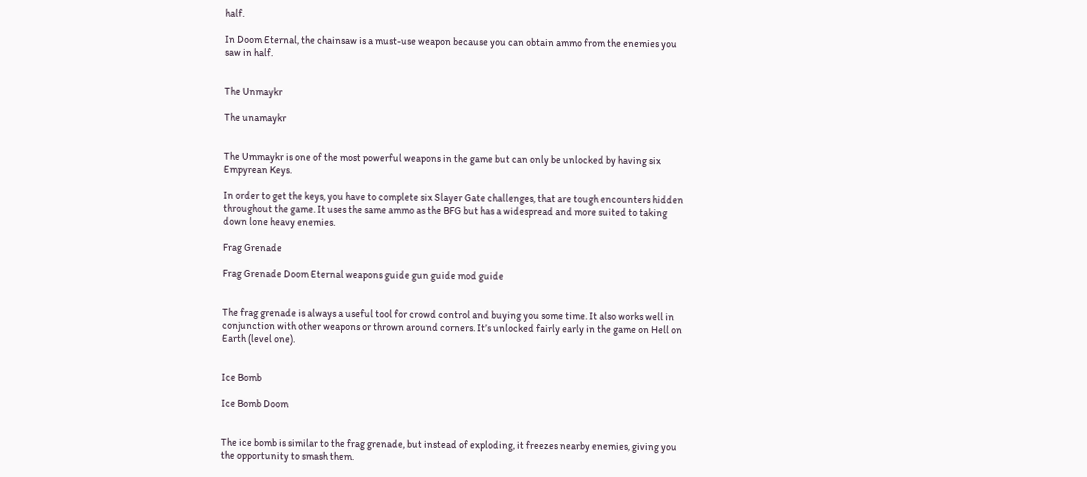half.

In Doom Eternal, the chainsaw is a must-use weapon because you can obtain ammo from the enemies you saw in half.


The Unmaykr

The unamaykr


The Ummaykr is one of the most powerful weapons in the game but can only be unlocked by having six Empyrean Keys.

In order to get the keys, you have to complete six Slayer Gate challenges, that are tough encounters hidden throughout the game. It uses the same ammo as the BFG but has a widespread and more suited to taking down lone heavy enemies.

Frag Grenade

Frag Grenade Doom Eternal weapons guide gun guide mod guide


The frag grenade is always a useful tool for crowd control and buying you some time. It also works well in conjunction with other weapons or thrown around corners. It’s unlocked fairly early in the game on Hell on Earth (level one).


Ice Bomb

Ice Bomb Doom


The ice bomb is similar to the frag grenade, but instead of exploding, it freezes nearby enemies, giving you the opportunity to smash them.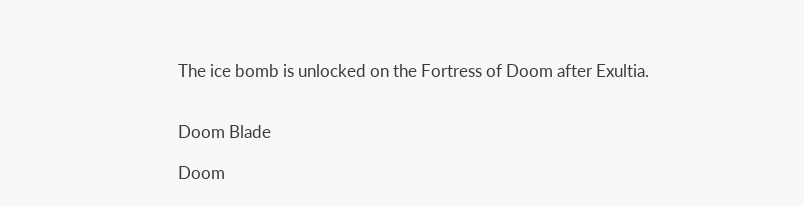The ice bomb is unlocked on the Fortress of Doom after Exultia.


Doom Blade

Doom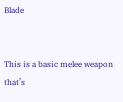Blade


This is a basic melee weapon that’s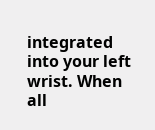integrated into your left wrist. When all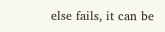else fails, it can be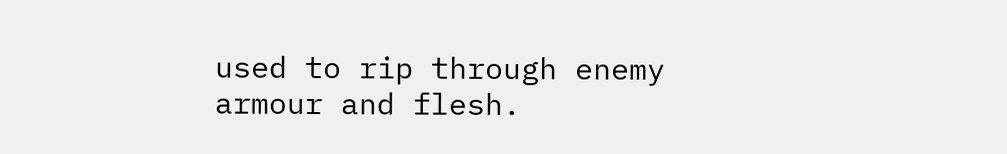used to rip through enemy armour and flesh.